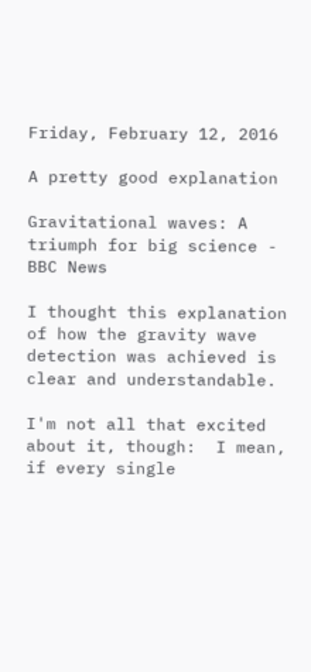Friday, February 12, 2016

A pretty good explanation

Gravitational waves: A triumph for big science - BBC News

I thought this explanation of how the gravity wave detection was achieved is clear and understandable.

I'm not all that excited about it, though:  I mean, if every single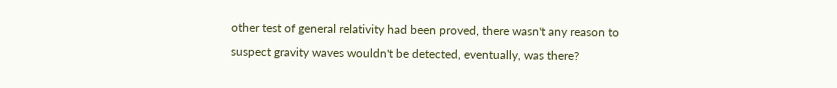other test of general relativity had been proved, there wasn't any reason to suspect gravity waves wouldn't be detected, eventually, was there?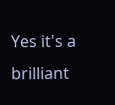Yes it's a brilliant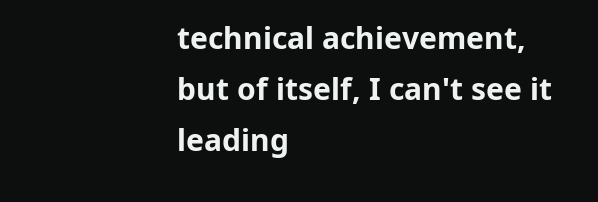technical achievement, but of itself, I can't see it leading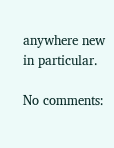anywhere new in particular.

No comments: